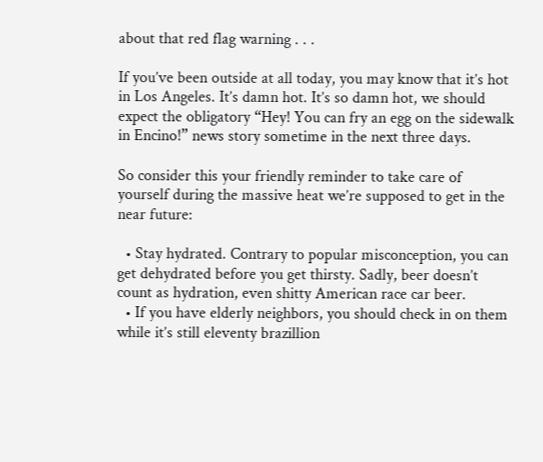about that red flag warning . . .

If you’ve been outside at all today, you may know that it’s hot in Los Angeles. It’s damn hot. It’s so damn hot, we should expect the obligatory “Hey! You can fry an egg on the sidewalk in Encino!” news story sometime in the next three days.

So consider this your friendly reminder to take care of yourself during the massive heat we’re supposed to get in the near future:

  • Stay hydrated. Contrary to popular misconception, you can get dehydrated before you get thirsty. Sadly, beer doesn’t count as hydration, even shitty American race car beer.
  • If you have elderly neighbors, you should check in on them while it’s still eleventy brazillion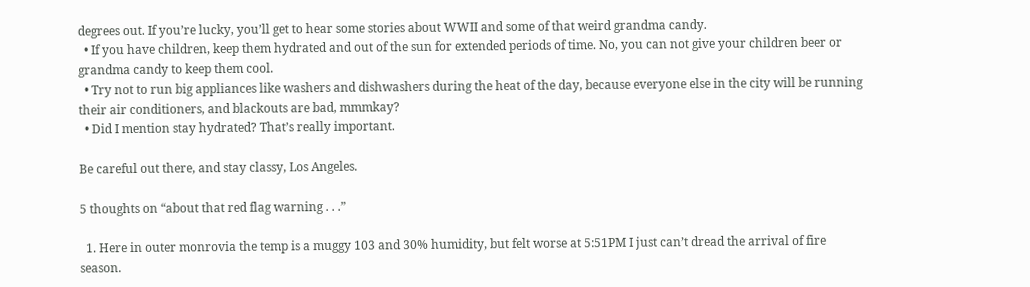degrees out. If you’re lucky, you’ll get to hear some stories about WWII and some of that weird grandma candy.
  • If you have children, keep them hydrated and out of the sun for extended periods of time. No, you can not give your children beer or grandma candy to keep them cool.
  • Try not to run big appliances like washers and dishwashers during the heat of the day, because everyone else in the city will be running their air conditioners, and blackouts are bad, mmmkay?
  • Did I mention stay hydrated? That’s really important.

Be careful out there, and stay classy, Los Angeles.

5 thoughts on “about that red flag warning . . .”

  1. Here in outer monrovia the temp is a muggy 103 and 30% humidity, but felt worse at 5:51PM I just can’t dread the arrival of fire season.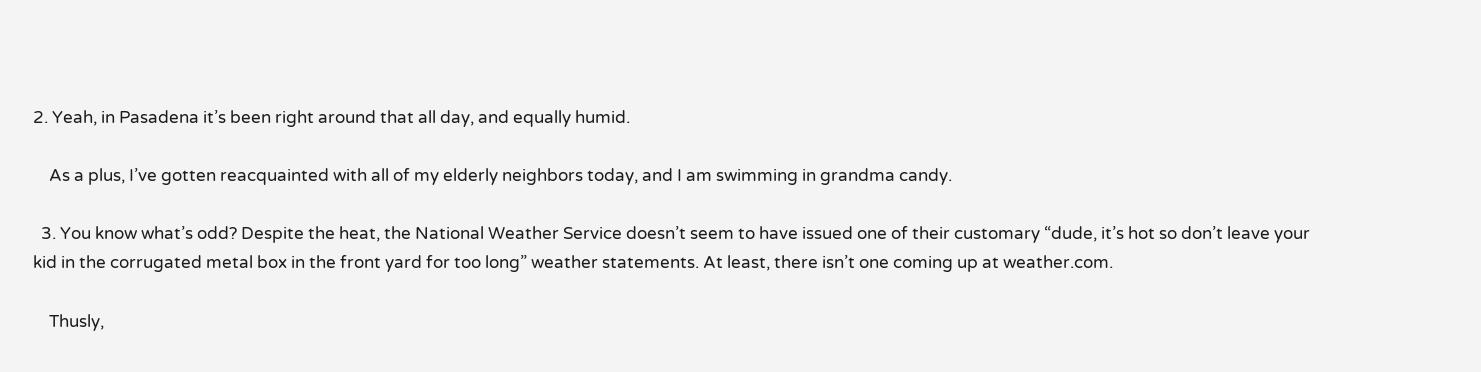2. Yeah, in Pasadena it’s been right around that all day, and equally humid.

    As a plus, I’ve gotten reacquainted with all of my elderly neighbors today, and I am swimming in grandma candy.

  3. You know what’s odd? Despite the heat, the National Weather Service doesn’t seem to have issued one of their customary “dude, it’s hot so don’t leave your kid in the corrugated metal box in the front yard for too long” weather statements. At least, there isn’t one coming up at weather.com.

    Thusly,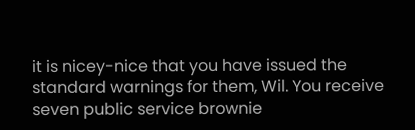it is nicey-nice that you have issued the standard warnings for them, Wil. You receive seven public service brownie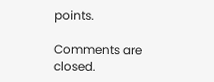points.

Comments are closed.